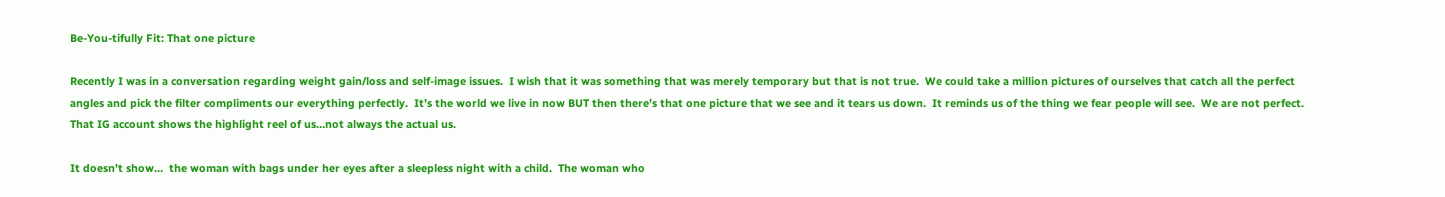Be-You-tifully Fit: That one picture

Recently I was in a conversation regarding weight gain/loss and self-image issues.  I wish that it was something that was merely temporary but that is not true.  We could take a million pictures of ourselves that catch all the perfect angles and pick the filter compliments our everything perfectly.  It’s the world we live in now BUT then there’s that one picture that we see and it tears us down.  It reminds us of the thing we fear people will see.  We are not perfect.  That IG account shows the highlight reel of us…not always the actual us.

It doesn’t show…  the woman with bags under her eyes after a sleepless night with a child.  The woman who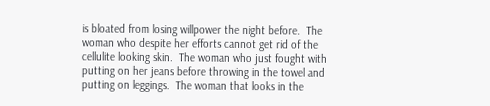is bloated from losing willpower the night before.  The woman who despite her efforts cannot get rid of the cellulite looking skin.  The woman who just fought with putting on her jeans before throwing in the towel and putting on leggings.  The woman that looks in the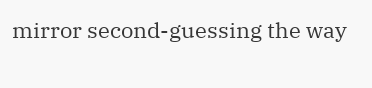mirror second-guessing the way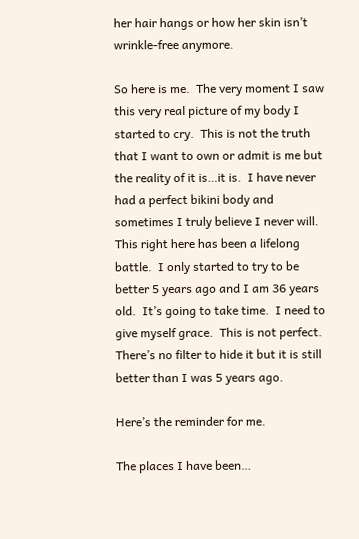her hair hangs or how her skin isn’t wrinkle-free anymore.

So here is me.  The very moment I saw this very real picture of my body I started to cry.  This is not the truth that I want to own or admit is me but the reality of it is…it is.  I have never had a perfect bikini body and sometimes I truly believe I never will.  This right here has been a lifelong battle.  I only started to try to be better 5 years ago and I am 36 years old.  It’s going to take time.  I need to give myself grace.  This is not perfect.  There’s no filter to hide it but it is still better than I was 5 years ago.

Here’s the reminder for me.

The places I have been…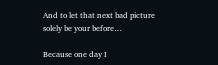And to let that next bad picture solely be your before…

Because one day I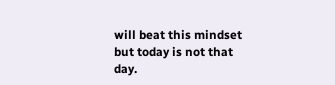will beat this mindset but today is not that day.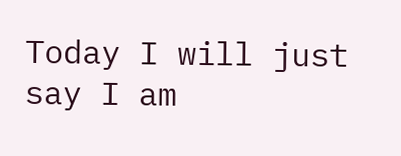Today I will just say I am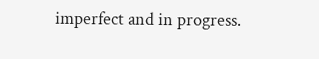imperfect and in progress.